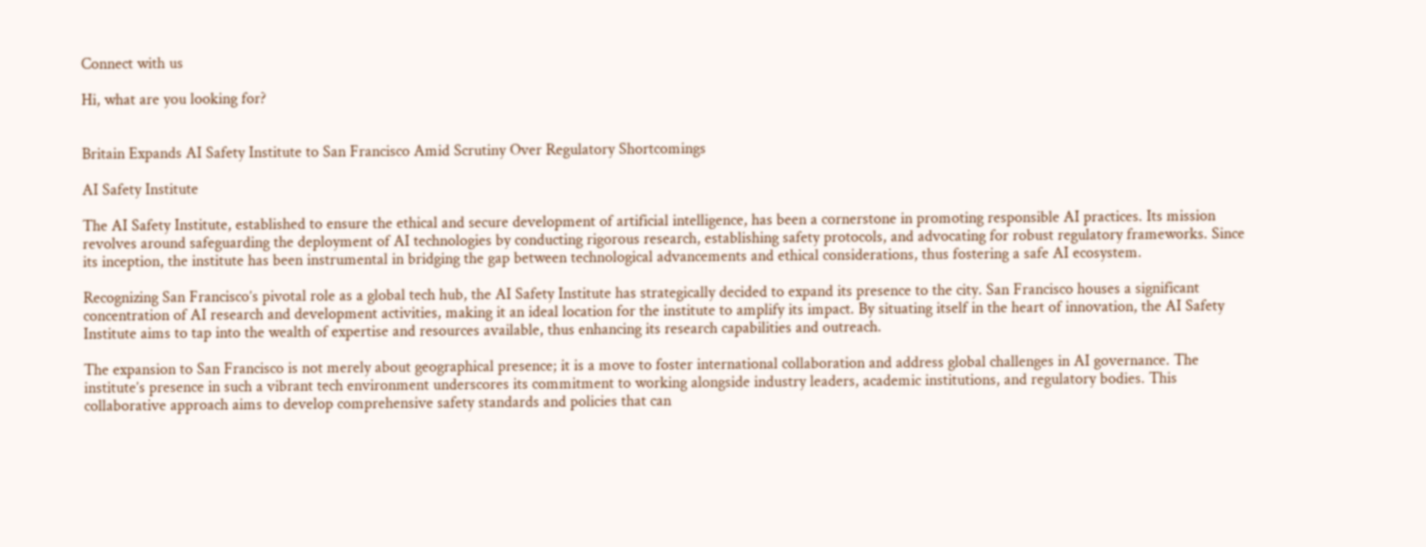Connect with us

Hi, what are you looking for?


Britain Expands AI Safety Institute to San Francisco Amid Scrutiny Over Regulatory Shortcomings

AI Safety Institute

The AI Safety Institute, established to ensure the ethical and secure development of artificial intelligence, has been a cornerstone in promoting responsible AI practices. Its mission revolves around safeguarding the deployment of AI technologies by conducting rigorous research, establishing safety protocols, and advocating for robust regulatory frameworks. Since its inception, the institute has been instrumental in bridging the gap between technological advancements and ethical considerations, thus fostering a safe AI ecosystem.

Recognizing San Francisco’s pivotal role as a global tech hub, the AI Safety Institute has strategically decided to expand its presence to the city. San Francisco houses a significant concentration of AI research and development activities, making it an ideal location for the institute to amplify its impact. By situating itself in the heart of innovation, the AI Safety Institute aims to tap into the wealth of expertise and resources available, thus enhancing its research capabilities and outreach.

The expansion to San Francisco is not merely about geographical presence; it is a move to foster international collaboration and address global challenges in AI governance. The institute’s presence in such a vibrant tech environment underscores its commitment to working alongside industry leaders, academic institutions, and regulatory bodies. This collaborative approach aims to develop comprehensive safety standards and policies that can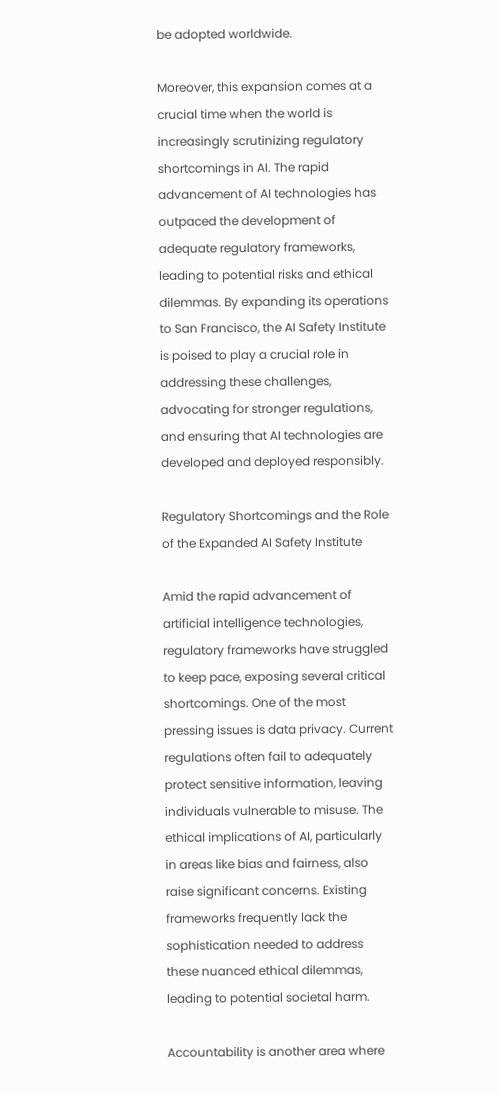be adopted worldwide.

Moreover, this expansion comes at a crucial time when the world is increasingly scrutinizing regulatory shortcomings in AI. The rapid advancement of AI technologies has outpaced the development of adequate regulatory frameworks, leading to potential risks and ethical dilemmas. By expanding its operations to San Francisco, the AI Safety Institute is poised to play a crucial role in addressing these challenges, advocating for stronger regulations, and ensuring that AI technologies are developed and deployed responsibly.

Regulatory Shortcomings and the Role of the Expanded AI Safety Institute

Amid the rapid advancement of artificial intelligence technologies, regulatory frameworks have struggled to keep pace, exposing several critical shortcomings. One of the most pressing issues is data privacy. Current regulations often fail to adequately protect sensitive information, leaving individuals vulnerable to misuse. The ethical implications of AI, particularly in areas like bias and fairness, also raise significant concerns. Existing frameworks frequently lack the sophistication needed to address these nuanced ethical dilemmas, leading to potential societal harm.

Accountability is another area where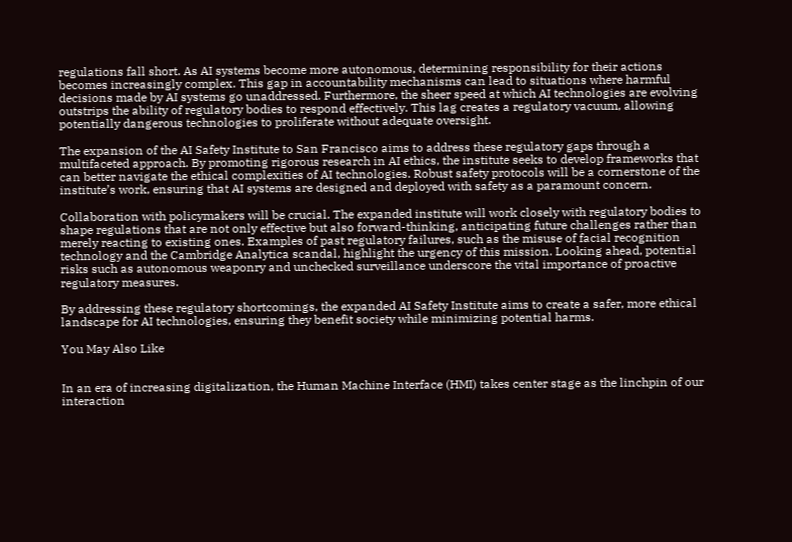regulations fall short. As AI systems become more autonomous, determining responsibility for their actions becomes increasingly complex. This gap in accountability mechanisms can lead to situations where harmful decisions made by AI systems go unaddressed. Furthermore, the sheer speed at which AI technologies are evolving outstrips the ability of regulatory bodies to respond effectively. This lag creates a regulatory vacuum, allowing potentially dangerous technologies to proliferate without adequate oversight.

The expansion of the AI Safety Institute to San Francisco aims to address these regulatory gaps through a multifaceted approach. By promoting rigorous research in AI ethics, the institute seeks to develop frameworks that can better navigate the ethical complexities of AI technologies. Robust safety protocols will be a cornerstone of the institute’s work, ensuring that AI systems are designed and deployed with safety as a paramount concern.

Collaboration with policymakers will be crucial. The expanded institute will work closely with regulatory bodies to shape regulations that are not only effective but also forward-thinking, anticipating future challenges rather than merely reacting to existing ones. Examples of past regulatory failures, such as the misuse of facial recognition technology and the Cambridge Analytica scandal, highlight the urgency of this mission. Looking ahead, potential risks such as autonomous weaponry and unchecked surveillance underscore the vital importance of proactive regulatory measures.

By addressing these regulatory shortcomings, the expanded AI Safety Institute aims to create a safer, more ethical landscape for AI technologies, ensuring they benefit society while minimizing potential harms.

You May Also Like


In an era of increasing digitalization, the Human Machine Interface (HMI) takes center stage as the linchpin of our interaction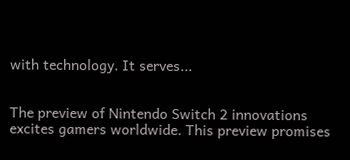with technology. It serves...


The preview of Nintendo Switch 2 innovations excites gamers worldwide. This preview promises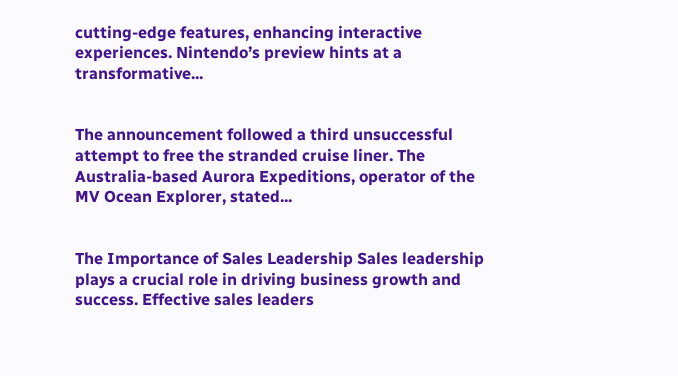cutting-edge features, enhancing interactive experiences. Nintendo’s preview hints at a transformative...


The announcement followed a third unsuccessful attempt to free the stranded cruise liner. The Australia-based Aurora Expeditions, operator of the MV Ocean Explorer, stated...


The Importance of Sales Leadership Sales leadership plays a crucial role in driving business growth and success. Effective sales leaders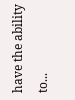have the ability to...